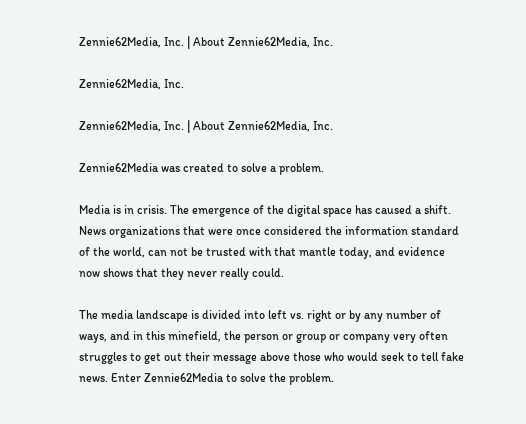Zennie62Media, Inc. | About Zennie62Media, Inc.

Zennie62Media, Inc.

Zennie62Media, Inc. | About Zennie62Media, Inc.

Zennie62Media was created to solve a problem.

Media is in crisis. The emergence of the digital space has caused a shift. News organizations that were once considered the information standard of the world, can not be trusted with that mantle today, and evidence now shows that they never really could.

The media landscape is divided into left vs. right or by any number of ways, and in this minefield, the person or group or company very often struggles to get out their message above those who would seek to tell fake news. Enter Zennie62Media to solve the problem.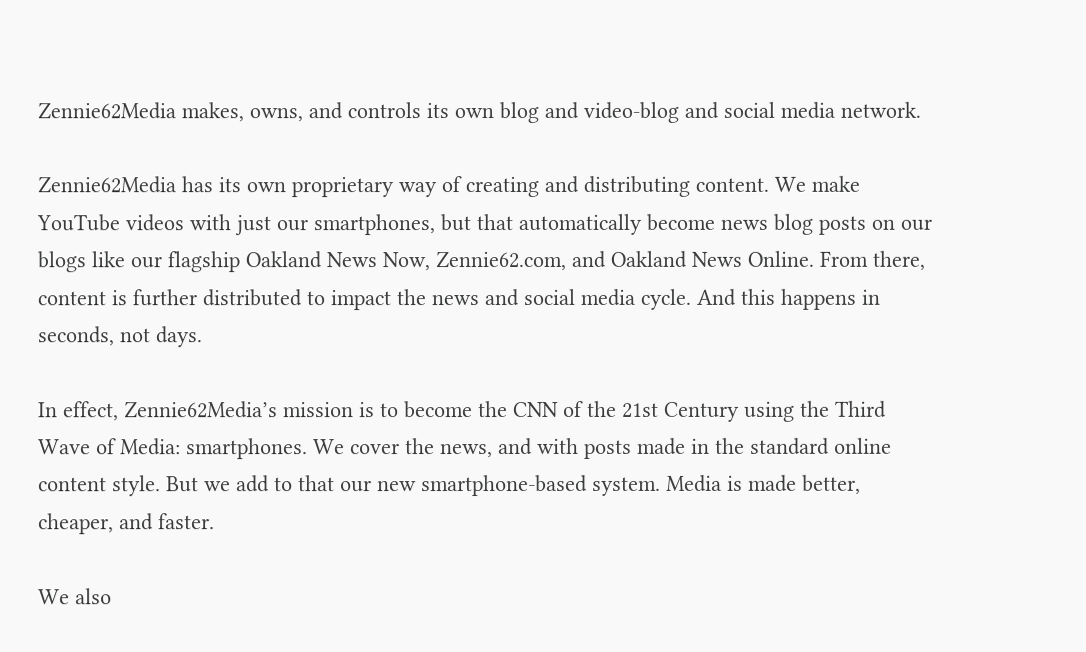Zennie62Media makes, owns, and controls its own blog and video-blog and social media network.

Zennie62Media has its own proprietary way of creating and distributing content. We make YouTube videos with just our smartphones, but that automatically become news blog posts on our blogs like our flagship Oakland News Now, Zennie62.com, and Oakland News Online. From there, content is further distributed to impact the news and social media cycle. And this happens in seconds, not days.

In effect, Zennie62Media’s mission is to become the CNN of the 21st Century using the Third Wave of Media: smartphones. We cover the news, and with posts made in the standard online content style. But we add to that our new smartphone-based system. Media is made better, cheaper, and faster.

We also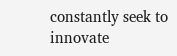constantly seek to innovate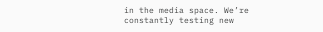in the media space. We’re constantly testing new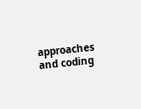approaches and coding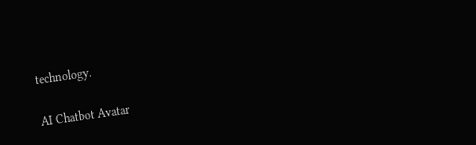technology.

AI Chatbot Avatar